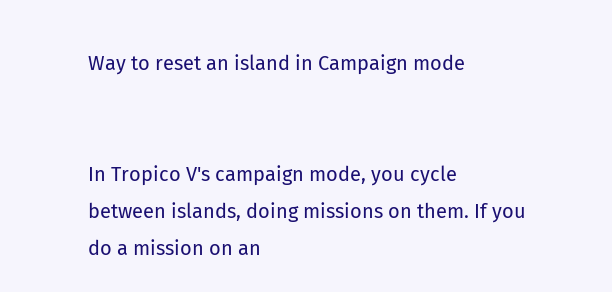Way to reset an island in Campaign mode


In Tropico V's campaign mode, you cycle between islands, doing missions on them. If you do a mission on an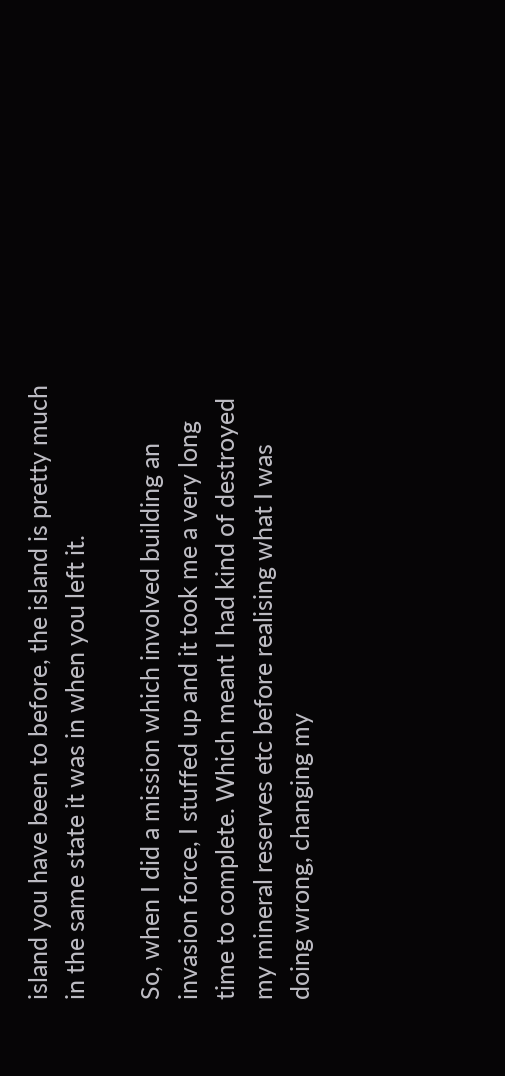island you have been to before, the island is pretty much in the same state it was in when you left it.

So, when I did a mission which involved building an invasion force, I stuffed up and it took me a very long time to complete. Which meant I had kind of destroyed my mineral reserves etc before realising what I was doing wrong, changing my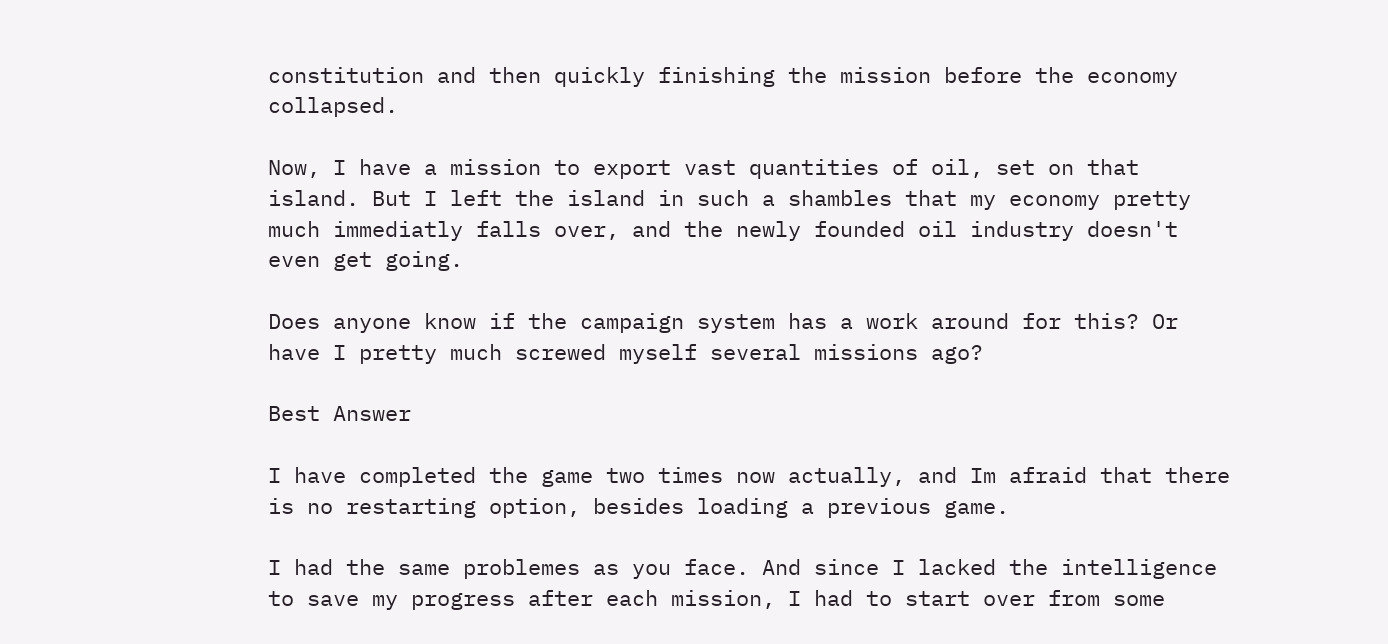constitution and then quickly finishing the mission before the economy collapsed.

Now, I have a mission to export vast quantities of oil, set on that island. But I left the island in such a shambles that my economy pretty much immediatly falls over, and the newly founded oil industry doesn't even get going.

Does anyone know if the campaign system has a work around for this? Or have I pretty much screwed myself several missions ago?

Best Answer

I have completed the game two times now actually, and Im afraid that there is no restarting option, besides loading a previous game.

I had the same problemes as you face. And since I lacked the intelligence to save my progress after each mission, I had to start over from some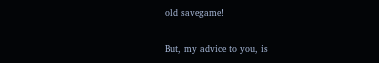old savegame!

But, my advice to you, is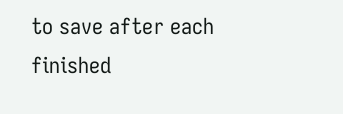to save after each finished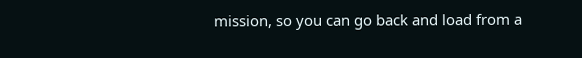mission, so you can go back and load from a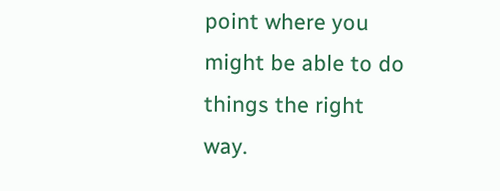point where you might be able to do things the right way.